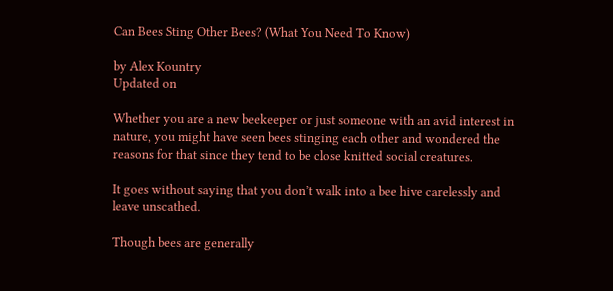Can Bees Sting Other Bees? (What You Need To Know)

by Alex Kountry
Updated on

Whether you are a new beekeeper or just someone with an avid interest in nature, you might have seen bees stinging each other and wondered the reasons for that since they tend to be close knitted social creatures.

It goes without saying that you don’t walk into a bee hive carelessly and leave unscathed.

Though bees are generally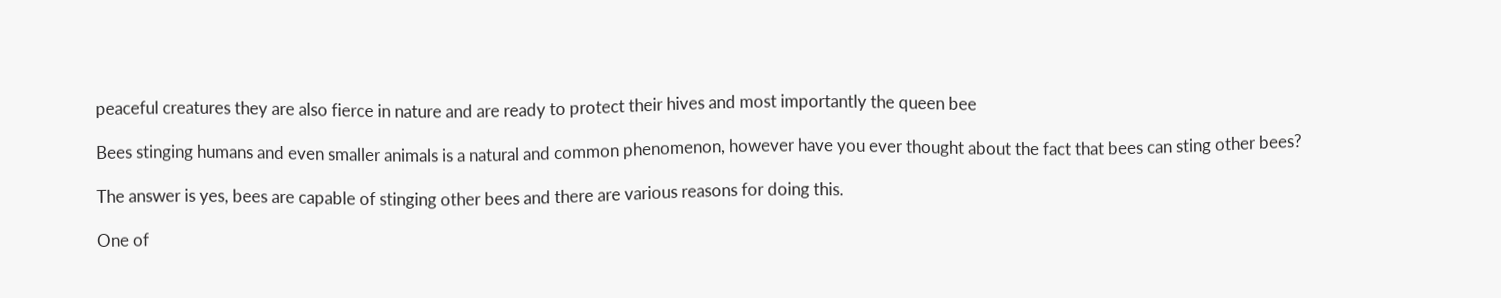peaceful creatures they are also fierce in nature and are ready to protect their hives and most importantly the queen bee

Bees stinging humans and even smaller animals is a natural and common phenomenon, however have you ever thought about the fact that bees can sting other bees?

The answer is yes, bees are capable of stinging other bees and there are various reasons for doing this.

One of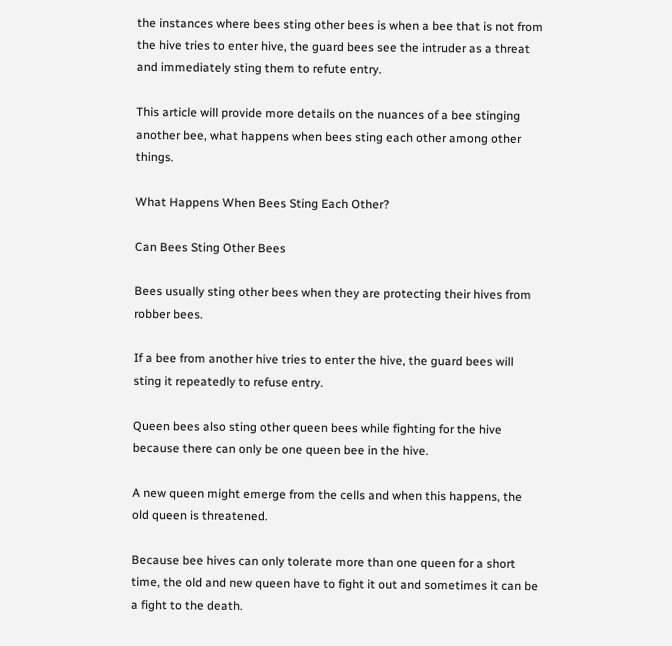the instances where bees sting other bees is when a bee that is not from the hive tries to enter hive, the guard bees see the intruder as a threat and immediately sting them to refute entry.

This article will provide more details on the nuances of a bee stinging another bee, what happens when bees sting each other among other things.

What Happens When Bees Sting Each Other?

Can Bees Sting Other Bees

Bees usually sting other bees when they are protecting their hives from robber bees.

If a bee from another hive tries to enter the hive, the guard bees will sting it repeatedly to refuse entry.

Queen bees also sting other queen bees while fighting for the hive because there can only be one queen bee in the hive.

A new queen might emerge from the cells and when this happens, the old queen is threatened.

Because bee hives can only tolerate more than one queen for a short time, the old and new queen have to fight it out and sometimes it can be a fight to the death.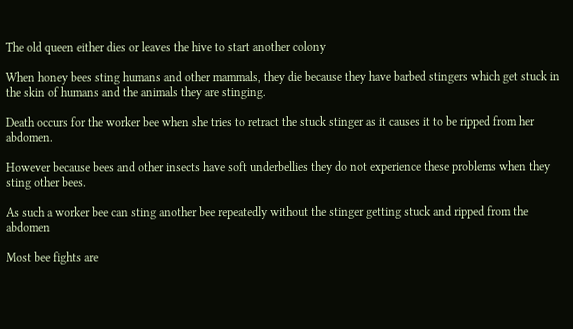The old queen either dies or leaves the hive to start another colony

When honey bees sting humans and other mammals, they die because they have barbed stingers which get stuck in the skin of humans and the animals they are stinging.

Death occurs for the worker bee when she tries to retract the stuck stinger as it causes it to be ripped from her abdomen.

However because bees and other insects have soft underbellies they do not experience these problems when they sting other bees.

As such a worker bee can sting another bee repeatedly without the stinger getting stuck and ripped from the abdomen

Most bee fights are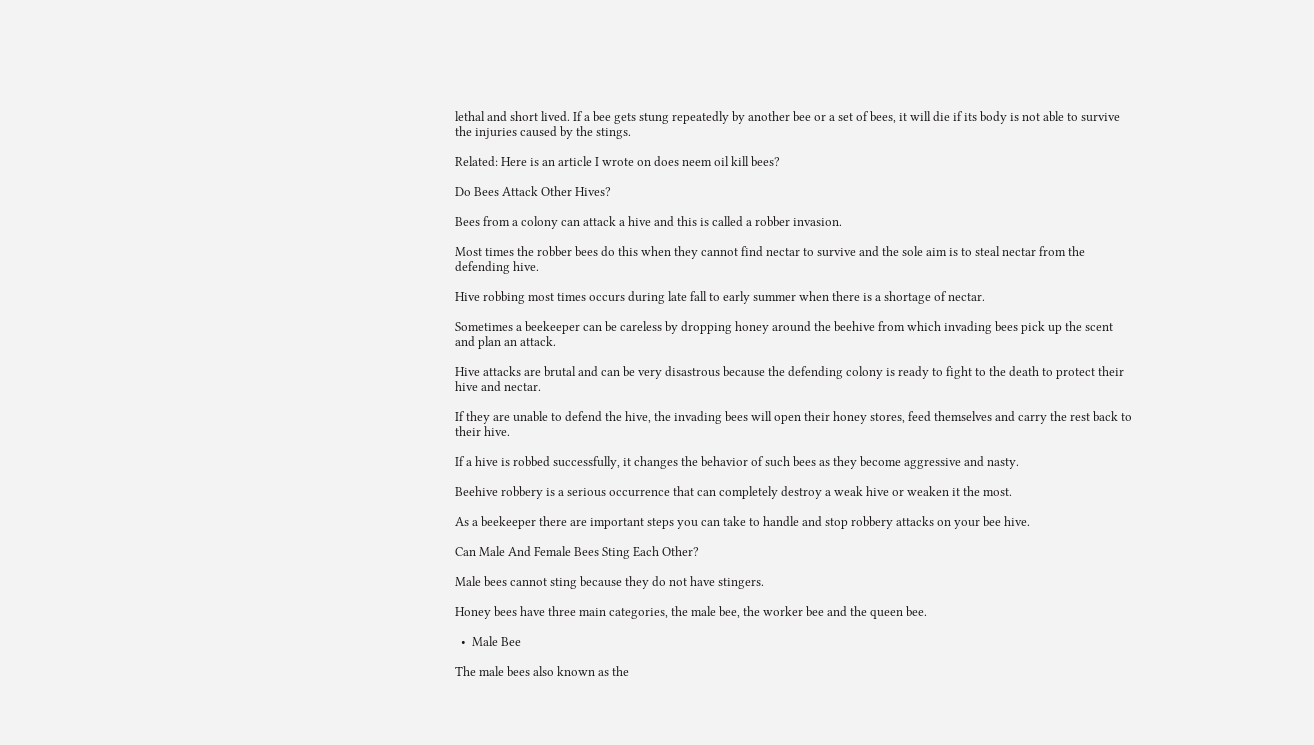lethal and short lived. If a bee gets stung repeatedly by another bee or a set of bees, it will die if its body is not able to survive the injuries caused by the stings.

Related: Here is an article I wrote on does neem oil kill bees?

Do Bees Attack Other Hives?

Bees from a colony can attack a hive and this is called a robber invasion.

Most times the robber bees do this when they cannot find nectar to survive and the sole aim is to steal nectar from the defending hive.

Hive robbing most times occurs during late fall to early summer when there is a shortage of nectar.

Sometimes a beekeeper can be careless by dropping honey around the beehive from which invading bees pick up the scent and plan an attack.

Hive attacks are brutal and can be very disastrous because the defending colony is ready to fight to the death to protect their hive and nectar.

If they are unable to defend the hive, the invading bees will open their honey stores, feed themselves and carry the rest back to their hive.

If a hive is robbed successfully, it changes the behavior of such bees as they become aggressive and nasty.

Beehive robbery is a serious occurrence that can completely destroy a weak hive or weaken it the most.

As a beekeeper there are important steps you can take to handle and stop robbery attacks on your bee hive.

Can Male And Female Bees Sting Each Other?

Male bees cannot sting because they do not have stingers.

Honey bees have three main categories, the male bee, the worker bee and the queen bee.

  •  Male Bee

The male bees also known as the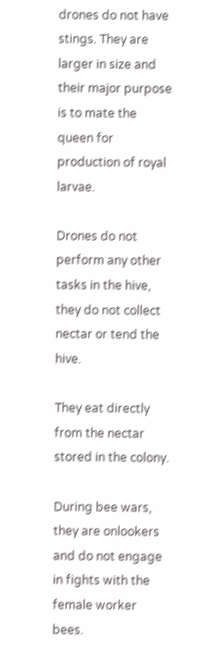drones do not have stings. They are larger in size and their major purpose is to mate the queen for production of royal larvae.

Drones do not perform any other tasks in the hive, they do not collect nectar or tend the hive.

They eat directly from the nectar stored in the colony.

During bee wars, they are onlookers and do not engage in fights with the female worker bees.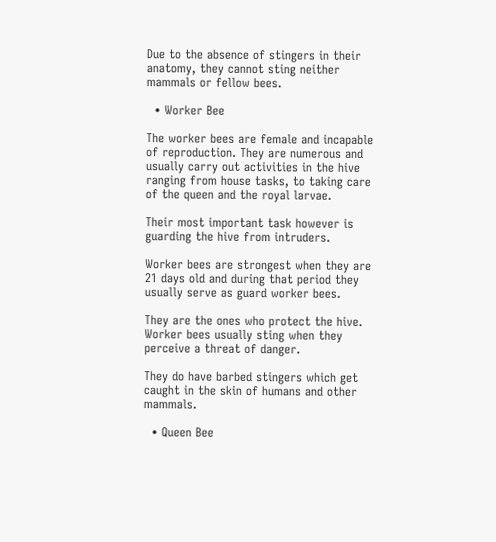Due to the absence of stingers in their anatomy, they cannot sting neither mammals or fellow bees.

  • Worker Bee

The worker bees are female and incapable of reproduction. They are numerous and usually carry out activities in the hive ranging from house tasks, to taking care of the queen and the royal larvae.

Their most important task however is guarding the hive from intruders.

Worker bees are strongest when they are 21 days old and during that period they usually serve as guard worker bees.

They are the ones who protect the hive. Worker bees usually sting when they perceive a threat of danger.

They do have barbed stingers which get caught in the skin of humans and other mammals.

  • Queen Bee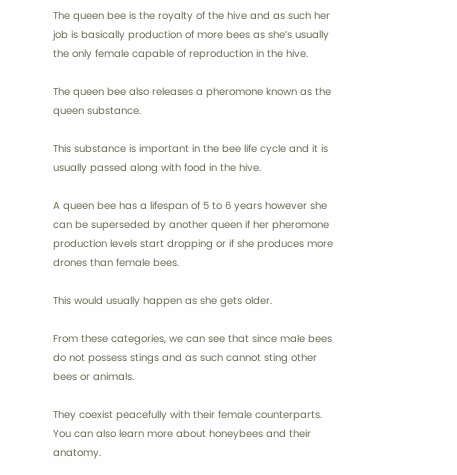The queen bee is the royalty of the hive and as such her job is basically production of more bees as she’s usually the only female capable of reproduction in the hive.

The queen bee also releases a pheromone known as the queen substance.

This substance is important in the bee life cycle and it is usually passed along with food in the hive.

A queen bee has a lifespan of 5 to 6 years however she can be superseded by another queen if her pheromone production levels start dropping or if she produces more drones than female bees.

This would usually happen as she gets older.

From these categories, we can see that since male bees do not possess stings and as such cannot sting other bees or animals.

They coexist peacefully with their female counterparts. You can also learn more about honeybees and their anatomy.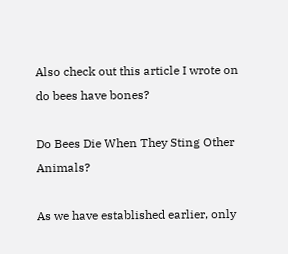Also check out this article I wrote on do bees have bones?

Do Bees Die When They Sting Other Animals?

As we have established earlier, only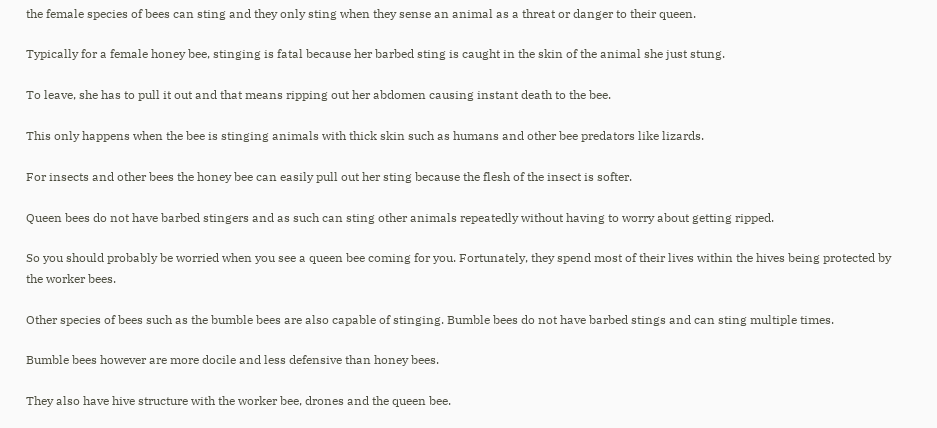the female species of bees can sting and they only sting when they sense an animal as a threat or danger to their queen.

Typically for a female honey bee, stinging is fatal because her barbed sting is caught in the skin of the animal she just stung.

To leave, she has to pull it out and that means ripping out her abdomen causing instant death to the bee.

This only happens when the bee is stinging animals with thick skin such as humans and other bee predators like lizards.

For insects and other bees the honey bee can easily pull out her sting because the flesh of the insect is softer.

Queen bees do not have barbed stingers and as such can sting other animals repeatedly without having to worry about getting ripped.

So you should probably be worried when you see a queen bee coming for you. Fortunately, they spend most of their lives within the hives being protected by the worker bees.

Other species of bees such as the bumble bees are also capable of stinging. Bumble bees do not have barbed stings and can sting multiple times.

Bumble bees however are more docile and less defensive than honey bees.

They also have hive structure with the worker bee, drones and the queen bee.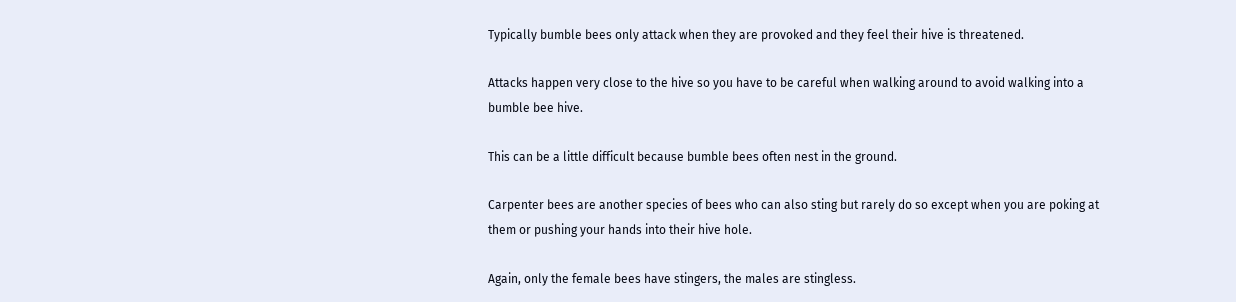Typically bumble bees only attack when they are provoked and they feel their hive is threatened.

Attacks happen very close to the hive so you have to be careful when walking around to avoid walking into a bumble bee hive.

This can be a little difficult because bumble bees often nest in the ground.

Carpenter bees are another species of bees who can also sting but rarely do so except when you are poking at them or pushing your hands into their hive hole.

Again, only the female bees have stingers, the males are stingless.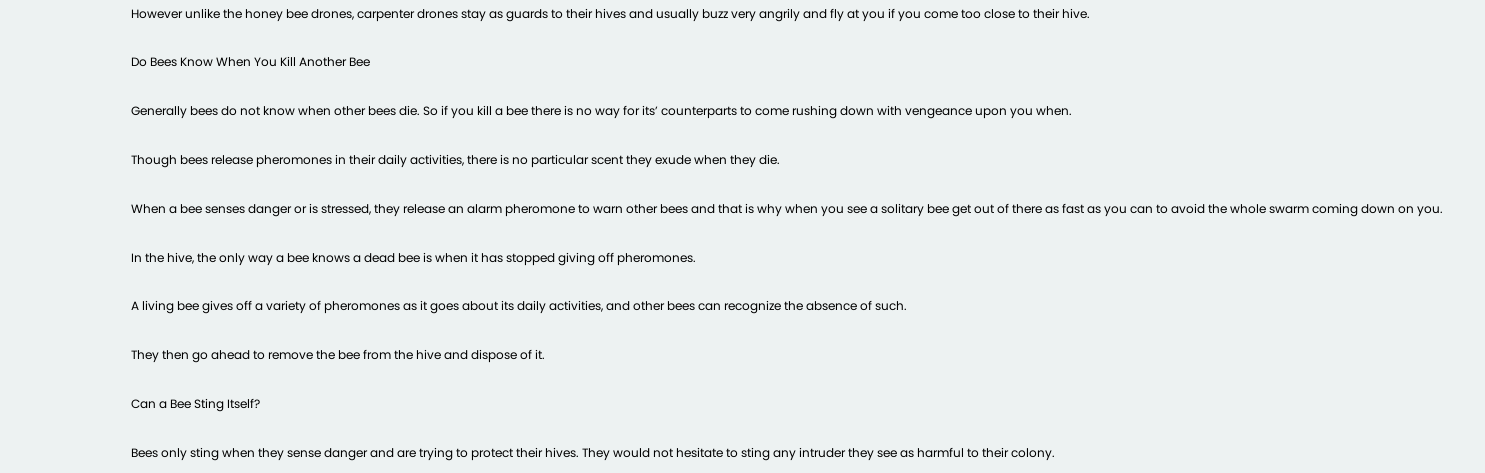However unlike the honey bee drones, carpenter drones stay as guards to their hives and usually buzz very angrily and fly at you if you come too close to their hive.

Do Bees Know When You Kill Another Bee

Generally bees do not know when other bees die. So if you kill a bee there is no way for its’ counterparts to come rushing down with vengeance upon you when.

Though bees release pheromones in their daily activities, there is no particular scent they exude when they die.

When a bee senses danger or is stressed, they release an alarm pheromone to warn other bees and that is why when you see a solitary bee get out of there as fast as you can to avoid the whole swarm coming down on you.

In the hive, the only way a bee knows a dead bee is when it has stopped giving off pheromones.

A living bee gives off a variety of pheromones as it goes about its daily activities, and other bees can recognize the absence of such.

They then go ahead to remove the bee from the hive and dispose of it.

Can a Bee Sting Itself?

Bees only sting when they sense danger and are trying to protect their hives. They would not hesitate to sting any intruder they see as harmful to their colony.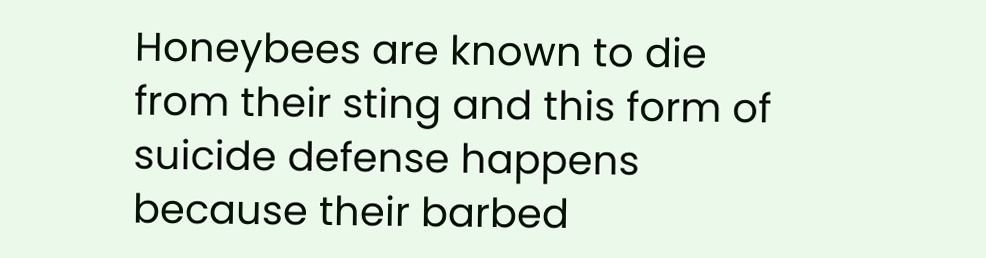Honeybees are known to die from their sting and this form of suicide defense happens because their barbed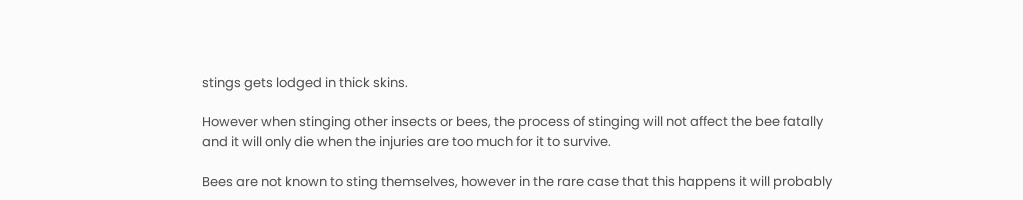stings gets lodged in thick skins.

However when stinging other insects or bees, the process of stinging will not affect the bee fatally and it will only die when the injuries are too much for it to survive.

Bees are not known to sting themselves, however in the rare case that this happens it will probably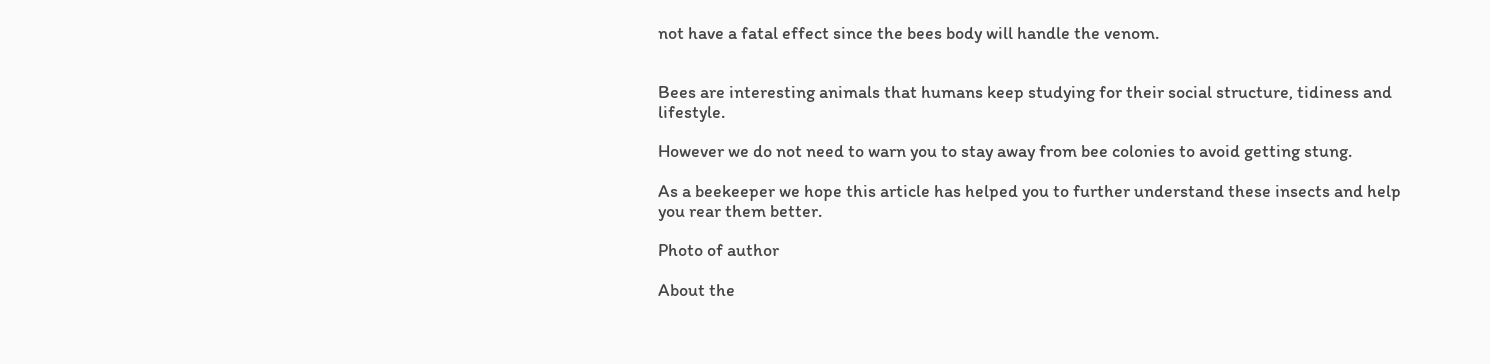not have a fatal effect since the bees body will handle the venom.


Bees are interesting animals that humans keep studying for their social structure, tidiness and lifestyle.

However we do not need to warn you to stay away from bee colonies to avoid getting stung.

As a beekeeper we hope this article has helped you to further understand these insects and help you rear them better.

Photo of author

About the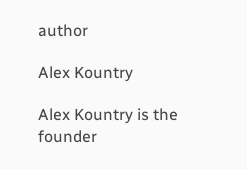author

Alex Kountry

Alex Kountry is the founder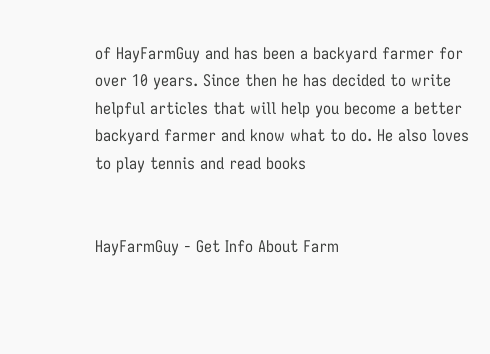of HayFarmGuy and has been a backyard farmer for over 10 years. Since then he has decided to write helpful articles that will help you become a better backyard farmer and know what to do. He also loves to play tennis and read books


HayFarmGuy - Get Info About Farm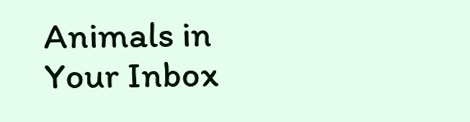Animals in Your Inbox